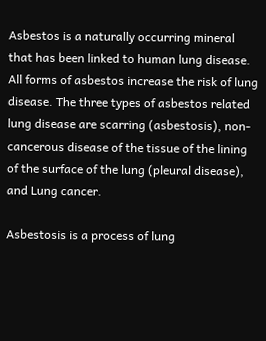Asbestos is a naturally occurring mineral that has been linked to human lung disease. All forms of asbestos increase the risk of lung disease. The three types of asbestos related lung disease are scarring (asbestosis), non-cancerous disease of the tissue of the lining of the surface of the lung (pleural disease), and Lung cancer.

Asbestosis is a process of lung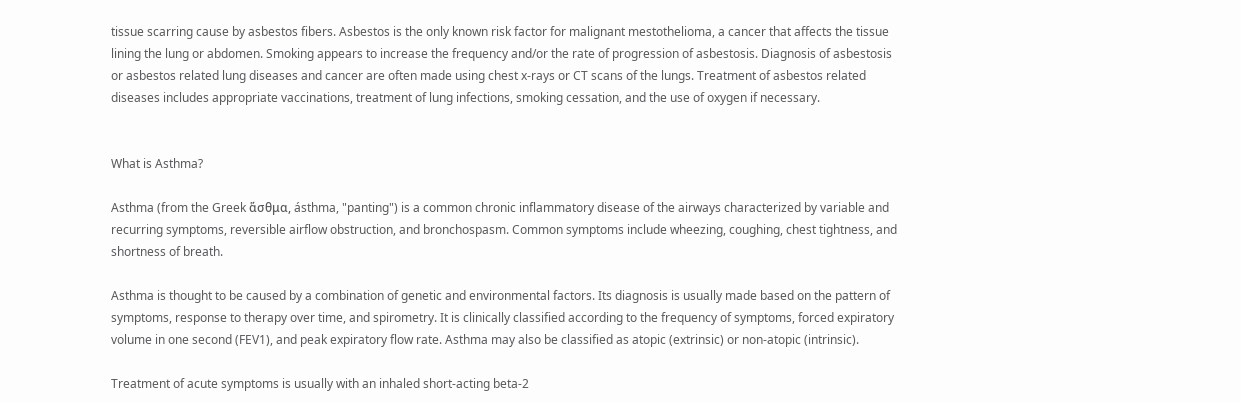tissue scarring cause by asbestos fibers. Asbestos is the only known risk factor for malignant mestothelioma, a cancer that affects the tissue lining the lung or abdomen. Smoking appears to increase the frequency and/or the rate of progression of asbestosis. Diagnosis of asbestosis or asbestos related lung diseases and cancer are often made using chest x-rays or CT scans of the lungs. Treatment of asbestos related diseases includes appropriate vaccinations, treatment of lung infections, smoking cessation, and the use of oxygen if necessary.


What is Asthma?

Asthma (from the Greek ἅσθμα, ásthma, "panting") is a common chronic inflammatory disease of the airways characterized by variable and recurring symptoms, reversible airflow obstruction, and bronchospasm. Common symptoms include wheezing, coughing, chest tightness, and shortness of breath.

Asthma is thought to be caused by a combination of genetic and environmental factors. Its diagnosis is usually made based on the pattern of symptoms, response to therapy over time, and spirometry. It is clinically classified according to the frequency of symptoms, forced expiratory volume in one second (FEV1), and peak expiratory flow rate. Asthma may also be classified as atopic (extrinsic) or non-atopic (intrinsic).

Treatment of acute symptoms is usually with an inhaled short-acting beta-2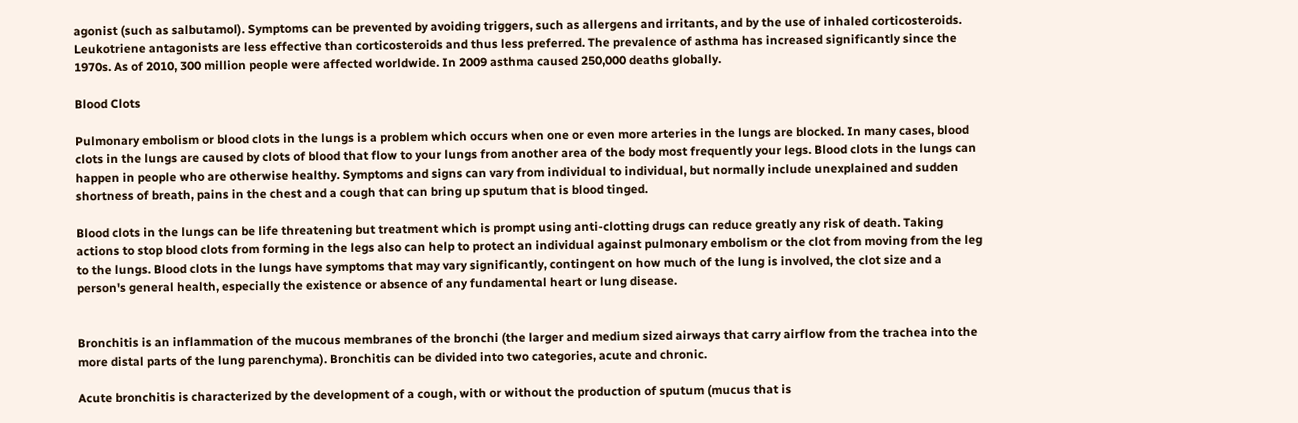agonist (such as salbutamol). Symptoms can be prevented by avoiding triggers, such as allergens and irritants, and by the use of inhaled corticosteroids. Leukotriene antagonists are less effective than corticosteroids and thus less preferred. The prevalence of asthma has increased significantly since the 1970s. As of 2010, 300 million people were affected worldwide. In 2009 asthma caused 250,000 deaths globally.

Blood Clots

Pulmonary embolism or blood clots in the lungs is a problem which occurs when one or even more arteries in the lungs are blocked. In many cases, blood clots in the lungs are caused by clots of blood that flow to your lungs from another area of the body most frequently your legs. Blood clots in the lungs can happen in people who are otherwise healthy. Symptoms and signs can vary from individual to individual, but normally include unexplained and sudden shortness of breath, pains in the chest and a cough that can bring up sputum that is blood tinged.

Blood clots in the lungs can be life threatening but treatment which is prompt using anti-clotting drugs can reduce greatly any risk of death. Taking actions to stop blood clots from forming in the legs also can help to protect an individual against pulmonary embolism or the clot from moving from the leg to the lungs. Blood clots in the lungs have symptoms that may vary significantly, contingent on how much of the lung is involved, the clot size and a person's general health, especially the existence or absence of any fundamental heart or lung disease.


Bronchitis is an inflammation of the mucous membranes of the bronchi (the larger and medium sized airways that carry airflow from the trachea into the more distal parts of the lung parenchyma). Bronchitis can be divided into two categories, acute and chronic.

Acute bronchitis is characterized by the development of a cough, with or without the production of sputum (mucus that is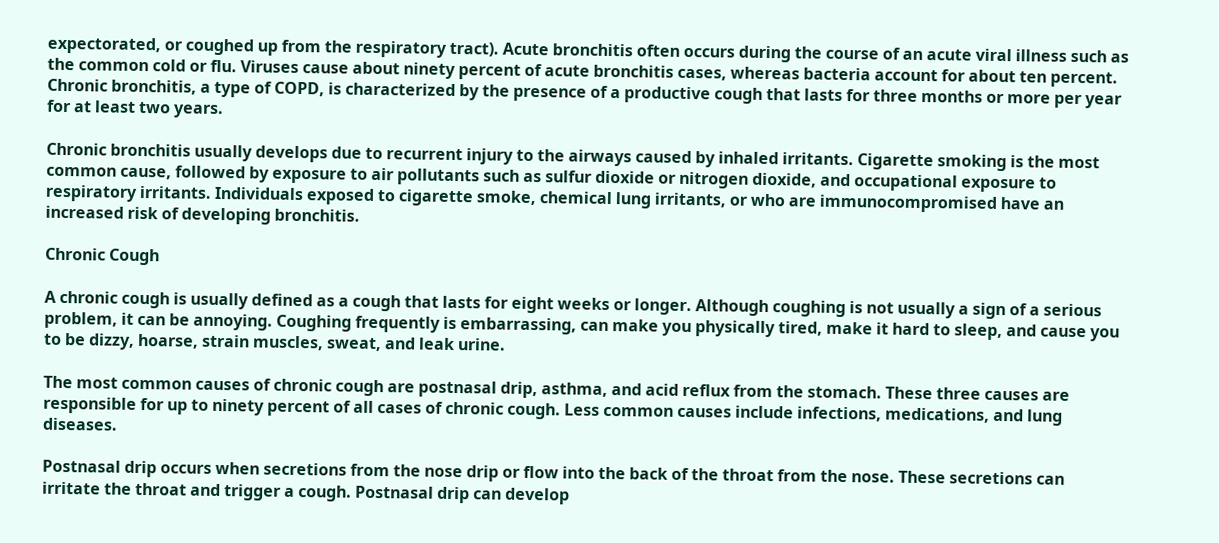expectorated, or coughed up from the respiratory tract). Acute bronchitis often occurs during the course of an acute viral illness such as the common cold or flu. Viruses cause about ninety percent of acute bronchitis cases, whereas bacteria account for about ten percent. Chronic bronchitis, a type of COPD, is characterized by the presence of a productive cough that lasts for three months or more per year for at least two years.

Chronic bronchitis usually develops due to recurrent injury to the airways caused by inhaled irritants. Cigarette smoking is the most common cause, followed by exposure to air pollutants such as sulfur dioxide or nitrogen dioxide, and occupational exposure to respiratory irritants. Individuals exposed to cigarette smoke, chemical lung irritants, or who are immunocompromised have an increased risk of developing bronchitis.

Chronic Cough

A chronic cough is usually defined as a cough that lasts for eight weeks or longer. Although coughing is not usually a sign of a serious problem, it can be annoying. Coughing frequently is embarrassing, can make you physically tired, make it hard to sleep, and cause you to be dizzy, hoarse, strain muscles, sweat, and leak urine.

The most common causes of chronic cough are postnasal drip, asthma, and acid reflux from the stomach. These three causes are responsible for up to ninety percent of all cases of chronic cough. Less common causes include infections, medications, and lung diseases.

Postnasal drip occurs when secretions from the nose drip or flow into the back of the throat from the nose. These secretions can irritate the throat and trigger a cough. Postnasal drip can develop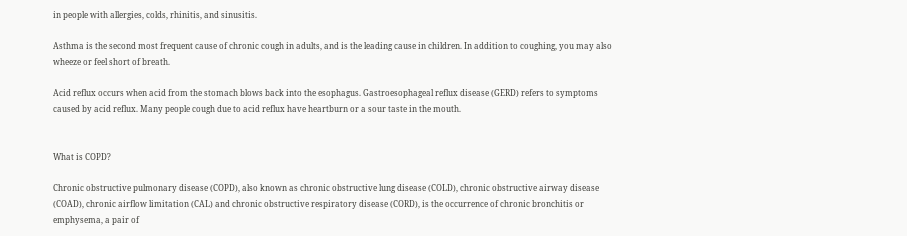in people with allergies, colds, rhinitis, and sinusitis.

Asthma is the second most frequent cause of chronic cough in adults, and is the leading cause in children. In addition to coughing, you may also wheeze or feel short of breath.

Acid reflux occurs when acid from the stomach blows back into the esophagus. Gastroesophageal reflux disease (GERD) refers to symptoms caused by acid reflux. Many people cough due to acid reflux have heartburn or a sour taste in the mouth.


What is COPD?

Chronic obstructive pulmonary disease (COPD), also known as chronic obstructive lung disease (COLD), chronic obstructive airway disease (COAD), chronic airflow limitation (CAL) and chronic obstructive respiratory disease (CORD), is the occurrence of chronic bronchitis or emphysema, a pair of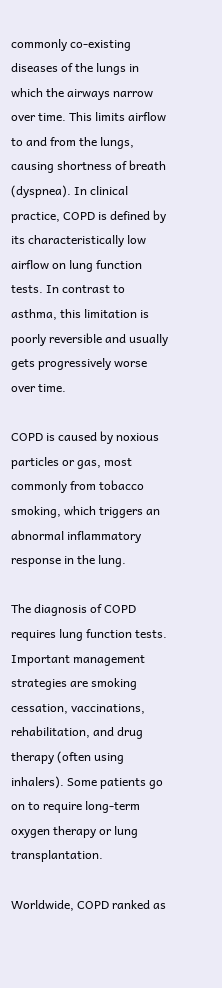commonly co-existing diseases of the lungs in which the airways narrow over time. This limits airflow to and from the lungs, causing shortness of breath (dyspnea). In clinical practice, COPD is defined by its characteristically low airflow on lung function tests. In contrast to asthma, this limitation is poorly reversible and usually gets progressively worse over time.

COPD is caused by noxious particles or gas, most commonly from tobacco smoking, which triggers an abnormal inflammatory response in the lung.

The diagnosis of COPD requires lung function tests. Important management strategies are smoking cessation, vaccinations, rehabilitation, and drug therapy (often using inhalers). Some patients go on to require long-term oxygen therapy or lung transplantation.

Worldwide, COPD ranked as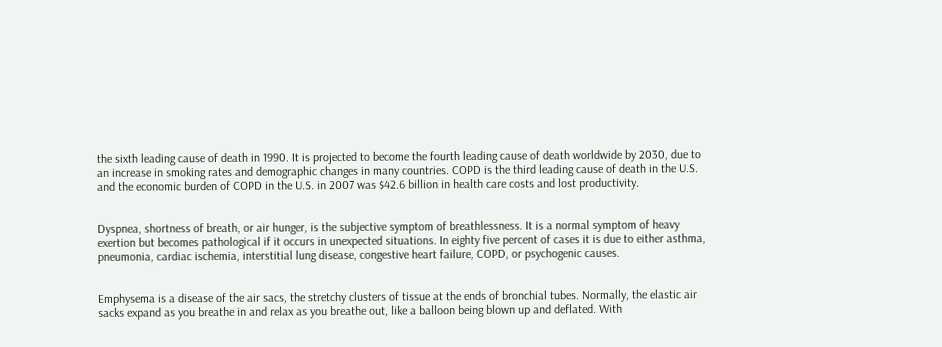the sixth leading cause of death in 1990. It is projected to become the fourth leading cause of death worldwide by 2030, due to an increase in smoking rates and demographic changes in many countries. COPD is the third leading cause of death in the U.S. and the economic burden of COPD in the U.S. in 2007 was $42.6 billion in health care costs and lost productivity.


Dyspnea, shortness of breath, or air hunger, is the subjective symptom of breathlessness. It is a normal symptom of heavy exertion but becomes pathological if it occurs in unexpected situations. In eighty five percent of cases it is due to either asthma, pneumonia, cardiac ischemia, interstitial lung disease, congestive heart failure, COPD, or psychogenic causes.


Emphysema is a disease of the air sacs, the stretchy clusters of tissue at the ends of bronchial tubes. Normally, the elastic air sacks expand as you breathe in and relax as you breathe out, like a balloon being blown up and deflated. With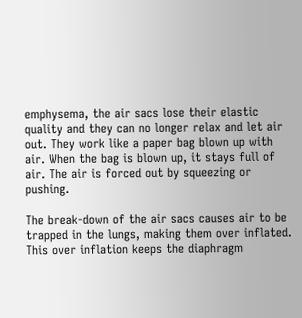emphysema, the air sacs lose their elastic quality and they can no longer relax and let air out. They work like a paper bag blown up with air. When the bag is blown up, it stays full of air. The air is forced out by squeezing or pushing.

The break-down of the air sacs causes air to be trapped in the lungs, making them over inflated. This over inflation keeps the diaphragm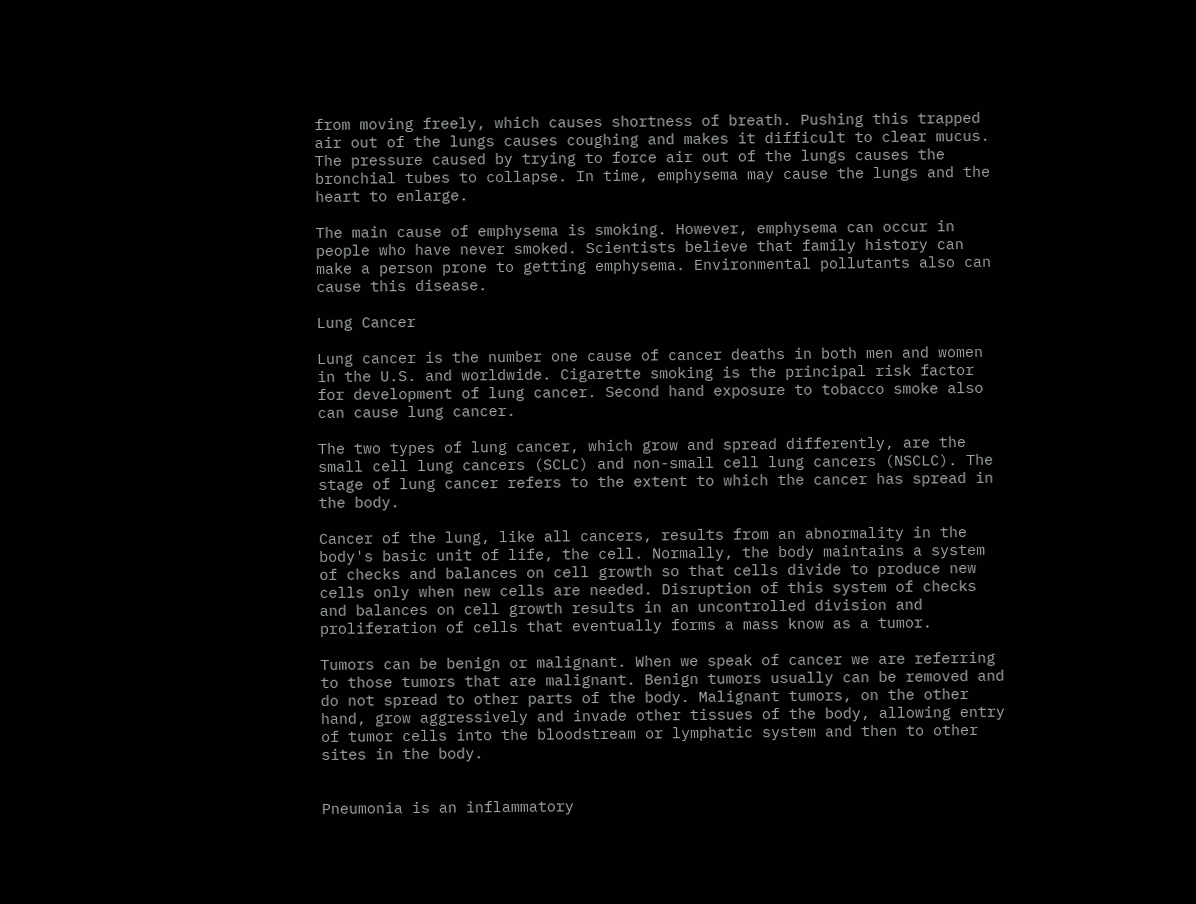from moving freely, which causes shortness of breath. Pushing this trapped air out of the lungs causes coughing and makes it difficult to clear mucus. The pressure caused by trying to force air out of the lungs causes the bronchial tubes to collapse. In time, emphysema may cause the lungs and the heart to enlarge.

The main cause of emphysema is smoking. However, emphysema can occur in people who have never smoked. Scientists believe that family history can make a person prone to getting emphysema. Environmental pollutants also can cause this disease.

Lung Cancer

Lung cancer is the number one cause of cancer deaths in both men and women in the U.S. and worldwide. Cigarette smoking is the principal risk factor for development of lung cancer. Second hand exposure to tobacco smoke also can cause lung cancer.

The two types of lung cancer, which grow and spread differently, are the small cell lung cancers (SCLC) and non-small cell lung cancers (NSCLC). The stage of lung cancer refers to the extent to which the cancer has spread in the body.

Cancer of the lung, like all cancers, results from an abnormality in the body's basic unit of life, the cell. Normally, the body maintains a system of checks and balances on cell growth so that cells divide to produce new cells only when new cells are needed. Disruption of this system of checks and balances on cell growth results in an uncontrolled division and proliferation of cells that eventually forms a mass know as a tumor.

Tumors can be benign or malignant. When we speak of cancer we are referring to those tumors that are malignant. Benign tumors usually can be removed and do not spread to other parts of the body. Malignant tumors, on the other hand, grow aggressively and invade other tissues of the body, allowing entry of tumor cells into the bloodstream or lymphatic system and then to other sites in the body.


Pneumonia is an inflammatory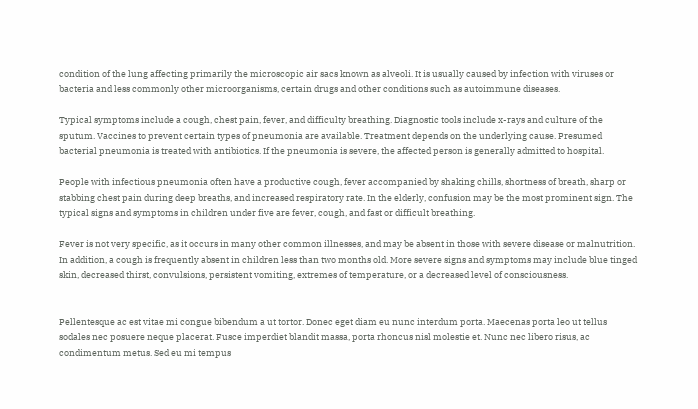condition of the lung affecting primarily the microscopic air sacs known as alveoli. It is usually caused by infection with viruses or bacteria and less commonly other microorganisms, certain drugs and other conditions such as autoimmune diseases.

Typical symptoms include a cough, chest pain, fever, and difficulty breathing. Diagnostic tools include x-rays and culture of the sputum. Vaccines to prevent certain types of pneumonia are available. Treatment depends on the underlying cause. Presumed bacterial pneumonia is treated with antibiotics. If the pneumonia is severe, the affected person is generally admitted to hospital.

People with infectious pneumonia often have a productive cough, fever accompanied by shaking chills, shortness of breath, sharp or stabbing chest pain during deep breaths, and increased respiratory rate. In the elderly, confusion may be the most prominent sign. The typical signs and symptoms in children under five are fever, cough, and fast or difficult breathing.

Fever is not very specific, as it occurs in many other common illnesses, and may be absent in those with severe disease or malnutrition. In addition, a cough is frequently absent in children less than two months old. More severe signs and symptoms may include blue tinged skin, decreased thirst, convulsions, persistent vomiting, extremes of temperature, or a decreased level of consciousness.


Pellentesque ac est vitae mi congue bibendum a ut tortor. Donec eget diam eu nunc interdum porta. Maecenas porta leo ut tellus sodales nec posuere neque placerat. Fusce imperdiet blandit massa, porta rhoncus nisl molestie et. Nunc nec libero risus, ac condimentum metus. Sed eu mi tempus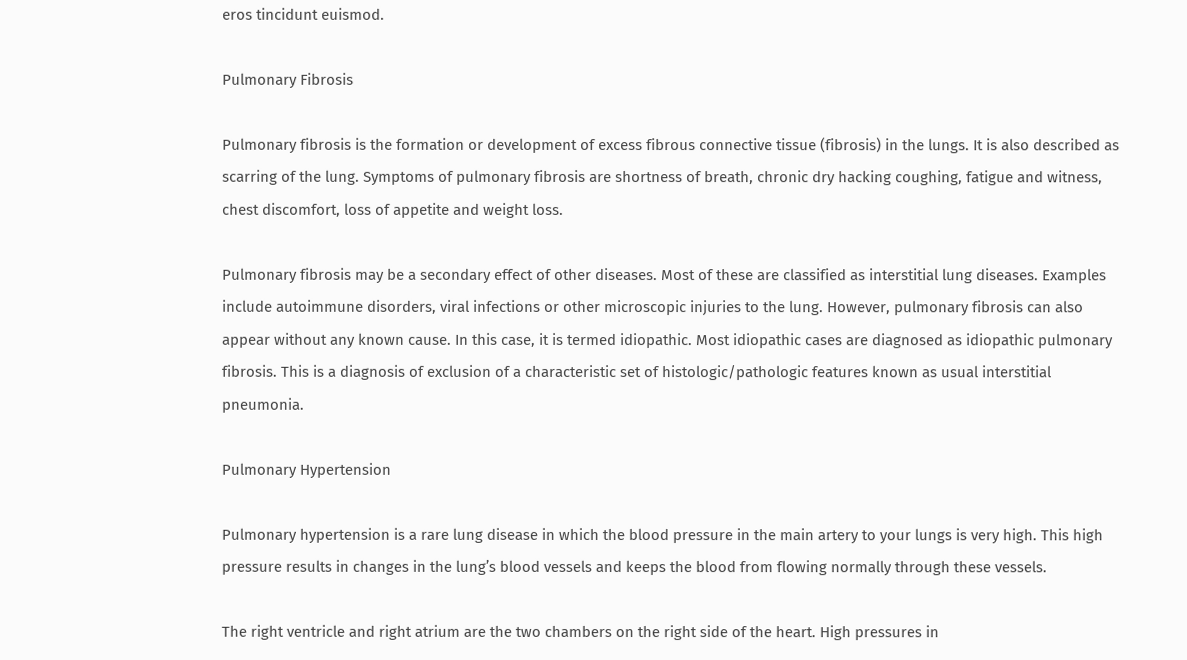eros tincidunt euismod.

Pulmonary Fibrosis

Pulmonary fibrosis is the formation or development of excess fibrous connective tissue (fibrosis) in the lungs. It is also described as scarring of the lung. Symptoms of pulmonary fibrosis are shortness of breath, chronic dry hacking coughing, fatigue and witness, chest discomfort, loss of appetite and weight loss.

Pulmonary fibrosis may be a secondary effect of other diseases. Most of these are classified as interstitial lung diseases. Examples include autoimmune disorders, viral infections or other microscopic injuries to the lung. However, pulmonary fibrosis can also appear without any known cause. In this case, it is termed idiopathic. Most idiopathic cases are diagnosed as idiopathic pulmonary fibrosis. This is a diagnosis of exclusion of a characteristic set of histologic/pathologic features known as usual interstitial pneumonia.

Pulmonary Hypertension

Pulmonary hypertension is a rare lung disease in which the blood pressure in the main artery to your lungs is very high. This high pressure results in changes in the lung’s blood vessels and keeps the blood from flowing normally through these vessels.

The right ventricle and right atrium are the two chambers on the right side of the heart. High pressures in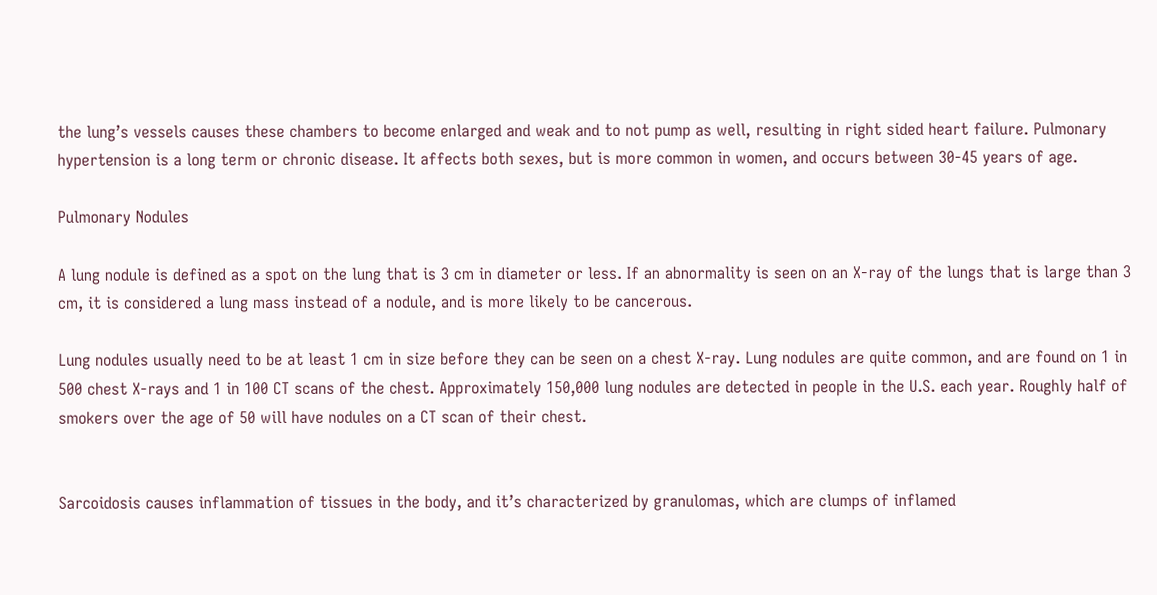the lung’s vessels causes these chambers to become enlarged and weak and to not pump as well, resulting in right sided heart failure. Pulmonary hypertension is a long term or chronic disease. It affects both sexes, but is more common in women, and occurs between 30-45 years of age.

Pulmonary Nodules

A lung nodule is defined as a spot on the lung that is 3 cm in diameter or less. If an abnormality is seen on an X-ray of the lungs that is large than 3 cm, it is considered a lung mass instead of a nodule, and is more likely to be cancerous.

Lung nodules usually need to be at least 1 cm in size before they can be seen on a chest X-ray. Lung nodules are quite common, and are found on 1 in 500 chest X-rays and 1 in 100 CT scans of the chest. Approximately 150,000 lung nodules are detected in people in the U.S. each year. Roughly half of smokers over the age of 50 will have nodules on a CT scan of their chest.


Sarcoidosis causes inflammation of tissues in the body, and it’s characterized by granulomas, which are clumps of inflamed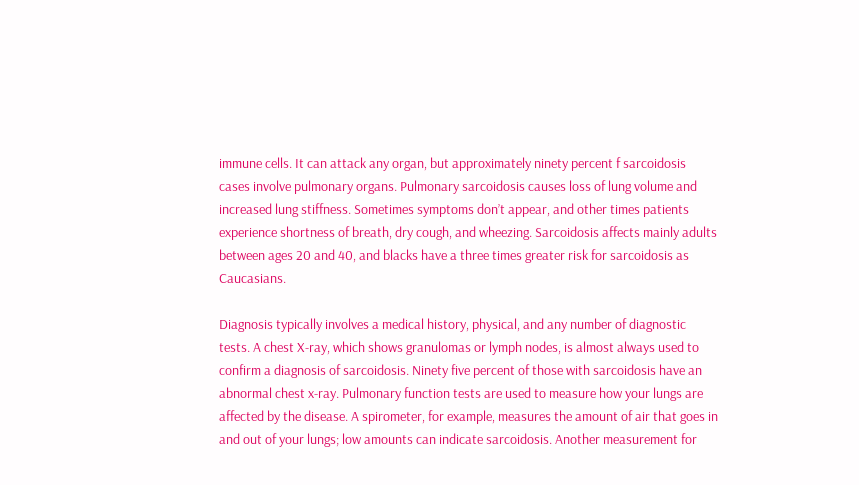immune cells. It can attack any organ, but approximately ninety percent f sarcoidosis cases involve pulmonary organs. Pulmonary sarcoidosis causes loss of lung volume and increased lung stiffness. Sometimes symptoms don’t appear, and other times patients experience shortness of breath, dry cough, and wheezing. Sarcoidosis affects mainly adults between ages 20 and 40, and blacks have a three times greater risk for sarcoidosis as Caucasians.

Diagnosis typically involves a medical history, physical, and any number of diagnostic tests. A chest X-ray, which shows granulomas or lymph nodes, is almost always used to confirm a diagnosis of sarcoidosis. Ninety five percent of those with sarcoidosis have an abnormal chest x-ray. Pulmonary function tests are used to measure how your lungs are affected by the disease. A spirometer, for example, measures the amount of air that goes in and out of your lungs; low amounts can indicate sarcoidosis. Another measurement for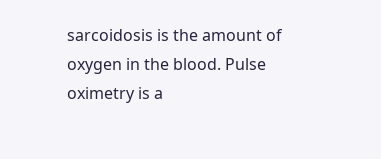sarcoidosis is the amount of oxygen in the blood. Pulse oximetry is a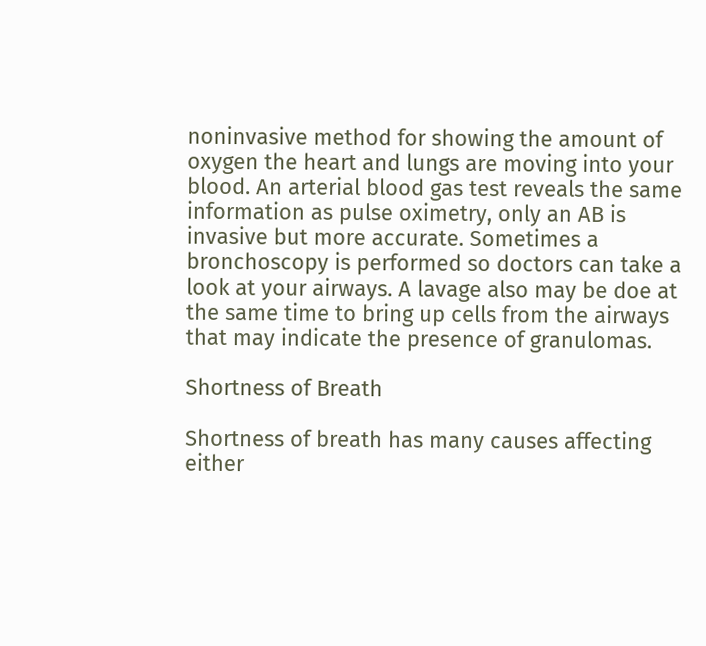noninvasive method for showing the amount of oxygen the heart and lungs are moving into your blood. An arterial blood gas test reveals the same information as pulse oximetry, only an AB is invasive but more accurate. Sometimes a bronchoscopy is performed so doctors can take a look at your airways. A lavage also may be doe at the same time to bring up cells from the airways that may indicate the presence of granulomas.

Shortness of Breath

Shortness of breath has many causes affecting either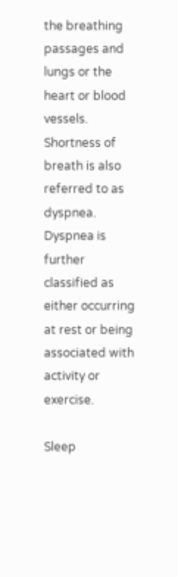the breathing passages and lungs or the heart or blood vessels. Shortness of breath is also referred to as dyspnea. Dyspnea is further classified as either occurring at rest or being associated with activity or exercise.

Sleep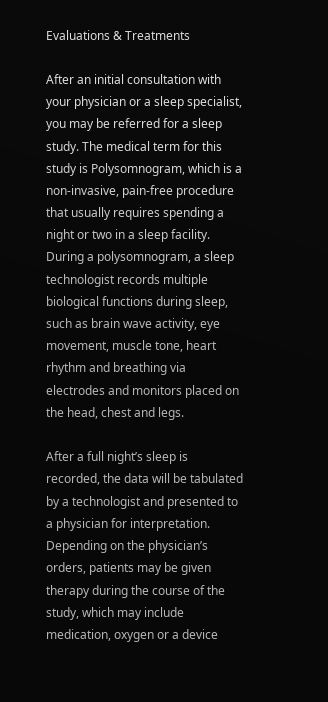Evaluations & Treatments

After an initial consultation with your physician or a sleep specialist, you may be referred for a sleep study. The medical term for this study is Polysomnogram, which is a non-invasive, pain-free procedure that usually requires spending a night or two in a sleep facility. During a polysomnogram, a sleep technologist records multiple biological functions during sleep, such as brain wave activity, eye movement, muscle tone, heart rhythm and breathing via electrodes and monitors placed on the head, chest and legs.

After a full night’s sleep is recorded, the data will be tabulated by a technologist and presented to a physician for interpretation. Depending on the physician’s orders, patients may be given therapy during the course of the study, which may include medication, oxygen or a device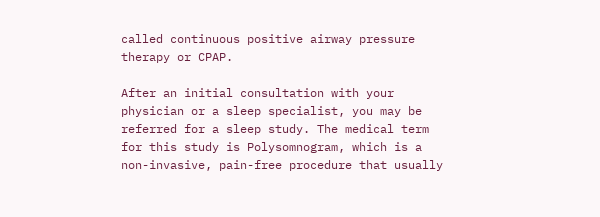called continuous positive airway pressure therapy or CPAP.

After an initial consultation with your physician or a sleep specialist, you may be referred for a sleep study. The medical term for this study is Polysomnogram, which is a non-invasive, pain-free procedure that usually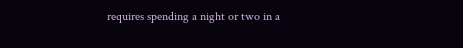requires spending a night or two in a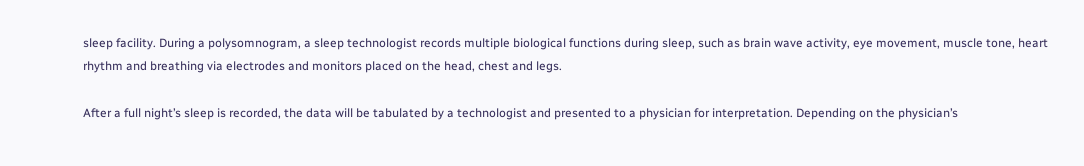sleep facility. During a polysomnogram, a sleep technologist records multiple biological functions during sleep, such as brain wave activity, eye movement, muscle tone, heart rhythm and breathing via electrodes and monitors placed on the head, chest and legs.

After a full night’s sleep is recorded, the data will be tabulated by a technologist and presented to a physician for interpretation. Depending on the physician’s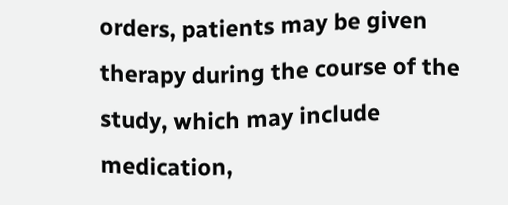orders, patients may be given therapy during the course of the study, which may include medication,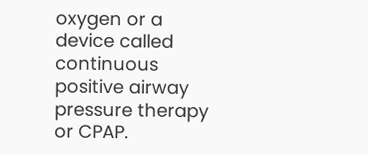oxygen or a device called continuous positive airway pressure therapy or CPAP.